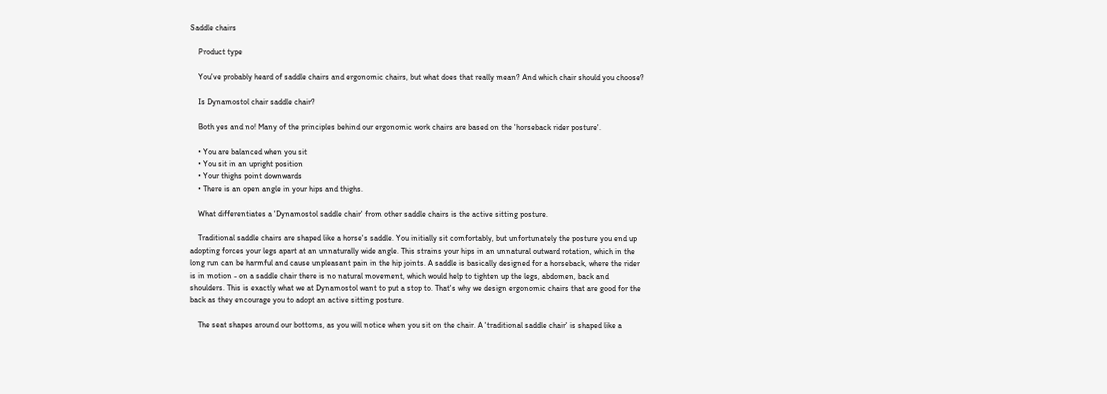Saddle chairs

    Product type

    You've probably heard of saddle chairs and ergonomic chairs, but what does that really mean? And which chair should you choose?

    Is Dynamostol chair saddle chair?

    Both yes and no! Many of the principles behind our ergonomic work chairs are based on the 'horseback rider posture'.

    • You are balanced when you sit
    • You sit in an upright position
    • Your thighs point downwards
    • There is an open angle in your hips and thighs.

    What differentiates a 'Dynamostol saddle chair' from other saddle chairs is the active sitting posture.

    Traditional saddle chairs are shaped like a horse's saddle. You initially sit comfortably, but unfortunately the posture you end up adopting forces your legs apart at an unnaturally wide angle. This strains your hips in an unnatural outward rotation, which in the long run can be harmful and cause unpleasant pain in the hip joints. A saddle is basically designed for a horseback, where the rider is in motion - on a saddle chair there is no natural movement, which would help to tighten up the legs, abdomen, back and shoulders. This is exactly what we at Dynamostol want to put a stop to. That's why we design ergonomic chairs that are good for the back as they encourage you to adopt an active sitting posture.

    The seat shapes around our bottoms, as you will notice when you sit on the chair. A 'traditional saddle chair' is shaped like a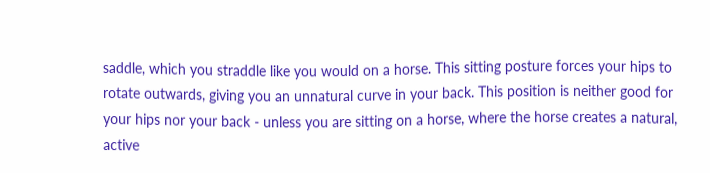saddle, which you straddle like you would on a horse. This sitting posture forces your hips to rotate outwards, giving you an unnatural curve in your back. This position is neither good for your hips nor your back - unless you are sitting on a horse, where the horse creates a natural, active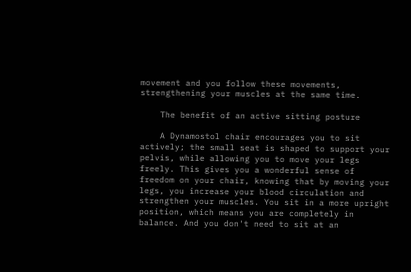movement and you follow these movements, strengthening your muscles at the same time.

    The benefit of an active sitting posture

    A Dynamostol chair encourages you to sit actively; the small seat is shaped to support your pelvis, while allowing you to move your legs freely. This gives you a wonderful sense of freedom on your chair, knowing that by moving your legs, you increase your blood circulation and strengthen your muscles. You sit in a more upright position, which means you are completely in balance. And you don't need to sit at an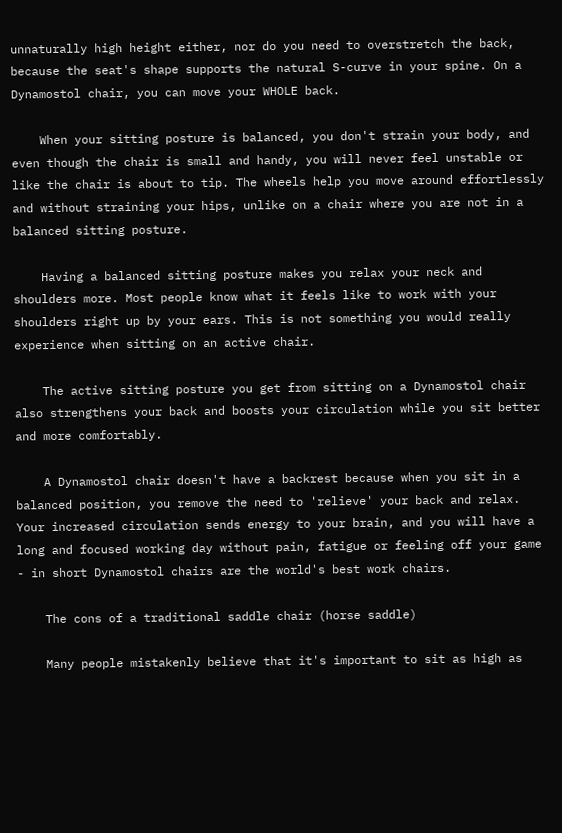unnaturally high height either, nor do you need to overstretch the back, because the seat's shape supports the natural S-curve in your spine. On a Dynamostol chair, you can move your WHOLE back.

    When your sitting posture is balanced, you don't strain your body, and even though the chair is small and handy, you will never feel unstable or like the chair is about to tip. The wheels help you move around effortlessly and without straining your hips, unlike on a chair where you are not in a balanced sitting posture.

    Having a balanced sitting posture makes you relax your neck and shoulders more. Most people know what it feels like to work with your shoulders right up by your ears. This is not something you would really experience when sitting on an active chair.

    The active sitting posture you get from sitting on a Dynamostol chair also strengthens your back and boosts your circulation while you sit better and more comfortably.

    A Dynamostol chair doesn't have a backrest because when you sit in a balanced position, you remove the need to 'relieve' your back and relax. Your increased circulation sends energy to your brain, and you will have a long and focused working day without pain, fatigue or feeling off your game - in short Dynamostol chairs are the world's best work chairs.

    The cons of a traditional saddle chair (horse saddle)

    Many people mistakenly believe that it's important to sit as high as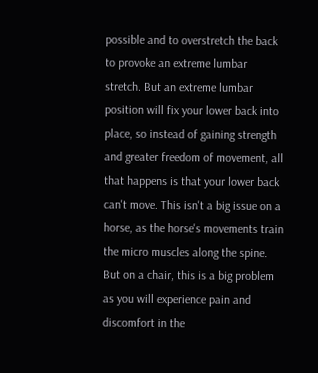possible and to overstretch the back to provoke an extreme lumbar stretch. But an extreme lumbar position will fix your lower back into place, so instead of gaining strength and greater freedom of movement, all that happens is that your lower back can't move. This isn't a big issue on a horse, as the horse's movements train the micro muscles along the spine. But on a chair, this is a big problem as you will experience pain and discomfort in the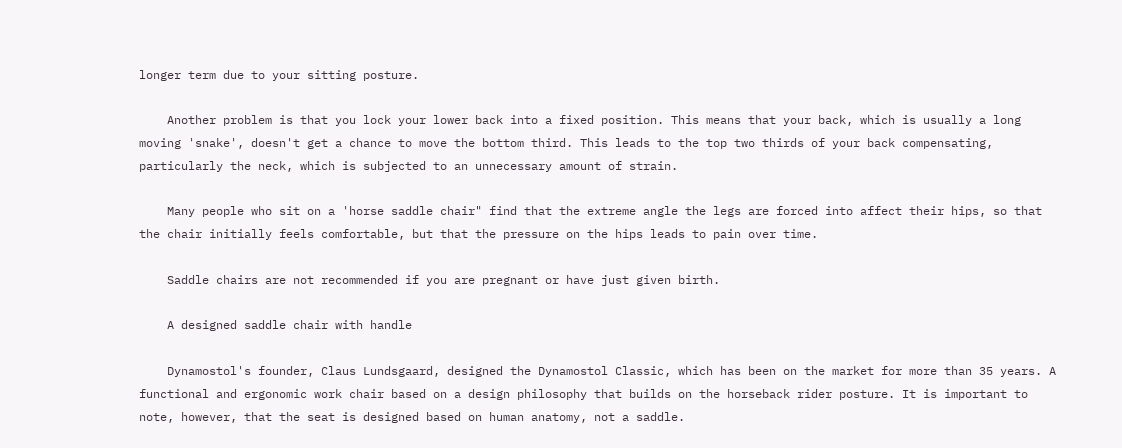longer term due to your sitting posture.

    Another problem is that you lock your lower back into a fixed position. This means that your back, which is usually a long moving 'snake', doesn't get a chance to move the bottom third. This leads to the top two thirds of your back compensating, particularly the neck, which is subjected to an unnecessary amount of strain.

    Many people who sit on a 'horse saddle chair" find that the extreme angle the legs are forced into affect their hips, so that the chair initially feels comfortable, but that the pressure on the hips leads to pain over time.

    Saddle chairs are not recommended if you are pregnant or have just given birth.

    A designed saddle chair with handle

    Dynamostol's founder, Claus Lundsgaard, designed the Dynamostol Classic, which has been on the market for more than 35 years. A functional and ergonomic work chair based on a design philosophy that builds on the horseback rider posture. It is important to note, however, that the seat is designed based on human anatomy, not a saddle.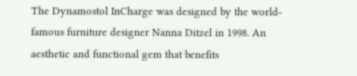The Dynamostol InCharge was designed by the world-famous furniture designer Nanna Ditzel in 1998. An aesthetic and functional gem that benefits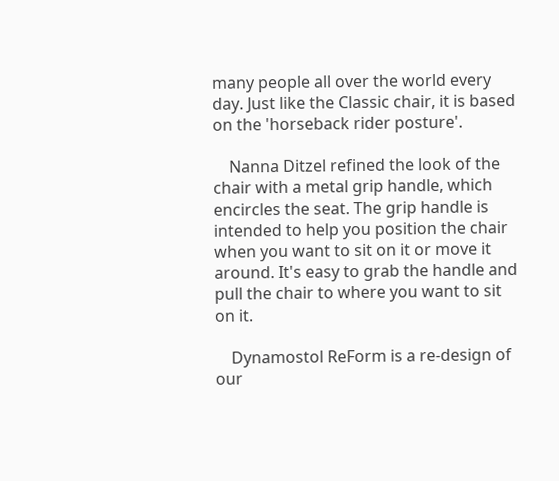many people all over the world every day. Just like the Classic chair, it is based on the 'horseback rider posture'.

    Nanna Ditzel refined the look of the chair with a metal grip handle, which encircles the seat. The grip handle is intended to help you position the chair when you want to sit on it or move it around. It's easy to grab the handle and pull the chair to where you want to sit on it.

    Dynamostol ReForm is a re-design of our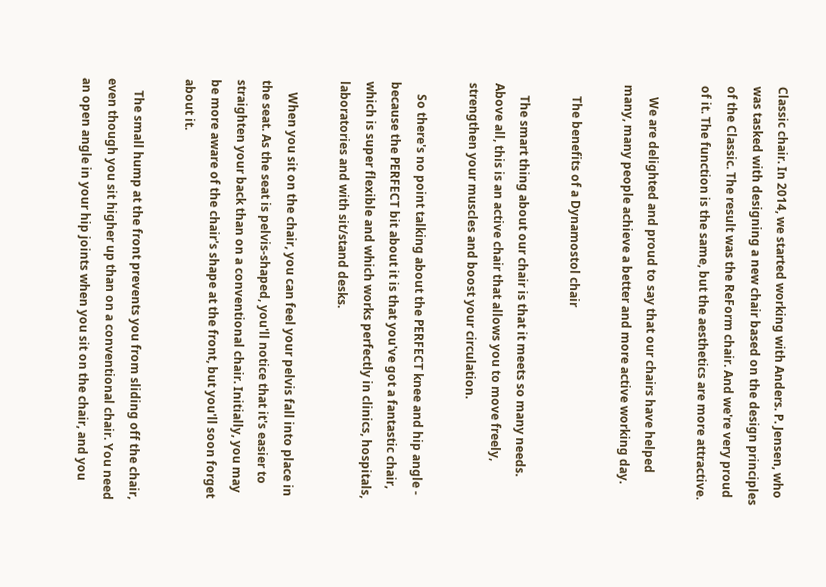Classic chair. In 2014, we started working with Anders. P. Jensen, who was tasked with designing a new chair based on the design principles of the Classic. The result was the ReForm chair. And we're very proud of it. The function is the same, but the aesthetics are more attractive.

    We are delighted and proud to say that our chairs have helped many, many people achieve a better and more active working day.

    The benefits of a Dynamostol chair

    The smart thing about our chair is that it meets so many needs. Above all, this is an active chair that allows you to move freely, strengthen your muscles and boost your circulation.

    So there's no point talking about the PERFECT knee and hip angle - because the PERFECT bit about it is that you've got a fantastic chair, which is super flexible and which works perfectly in clinics, hospitals, laboratories and with sit/stand desks.

    When you sit on the chair, you can feel your pelvis fall into place in the seat. As the seat is pelvis-shaped, you'll notice that it's easier to straighten your back than on a conventional chair. Initially, you may be more aware of the chair's shape at the front, but you'll soon forget about it.

    The small hump at the front prevents you from sliding off the chair, even though you sit higher up than on a conventional chair. You need an open angle in your hip joints when you sit on the chair, and you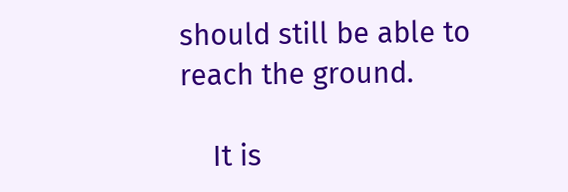should still be able to reach the ground.

    It is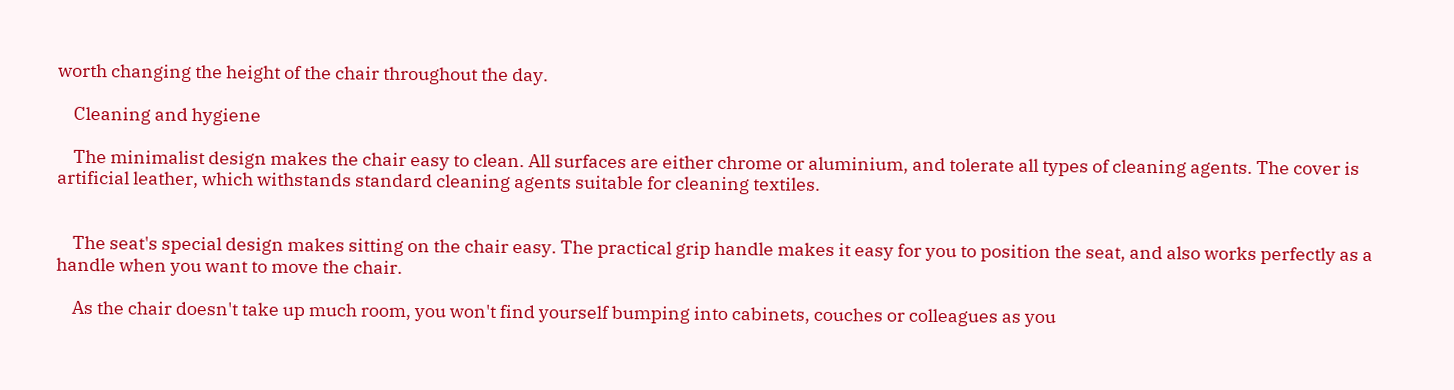worth changing the height of the chair throughout the day.

    Cleaning and hygiene

    The minimalist design makes the chair easy to clean. All surfaces are either chrome or aluminium, and tolerate all types of cleaning agents. The cover is artificial leather, which withstands standard cleaning agents suitable for cleaning textiles.


    The seat's special design makes sitting on the chair easy. The practical grip handle makes it easy for you to position the seat, and also works perfectly as a handle when you want to move the chair.

    As the chair doesn't take up much room, you won't find yourself bumping into cabinets, couches or colleagues as you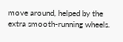move around, helped by the extra smooth-running wheels.